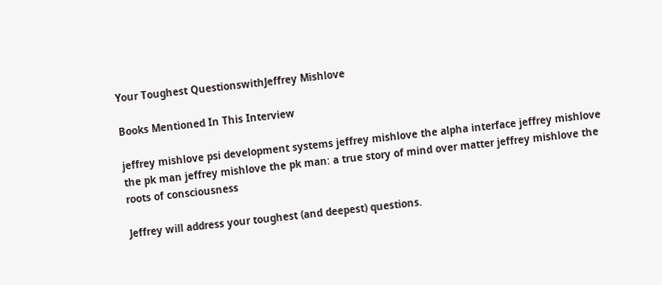Your Toughest QuestionswithJeffrey Mishlove

Books Mentioned In This Interview

jeffrey mishlove psi development systems jeffrey mishlove the alpha interface jeffrey mishlove the pk man jeffrey mishlove the pk man: a true story of mind over matter jeffrey mishlove the roots of consciousness

Jeffrey will address your toughest (and deepest) questions.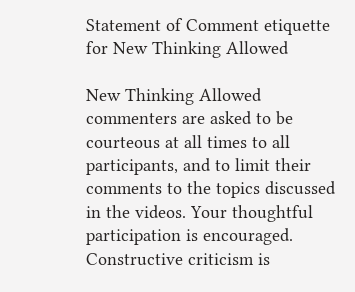Statement of Comment etiquette for New Thinking Allowed

New Thinking Allowed commenters are asked to be courteous at all times to all participants, and to limit their comments to the topics discussed in the videos. Your thoughtful participation is encouraged. Constructive criticism is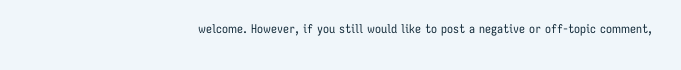welcome. However, if you still would like to post a negative or off-topic comment,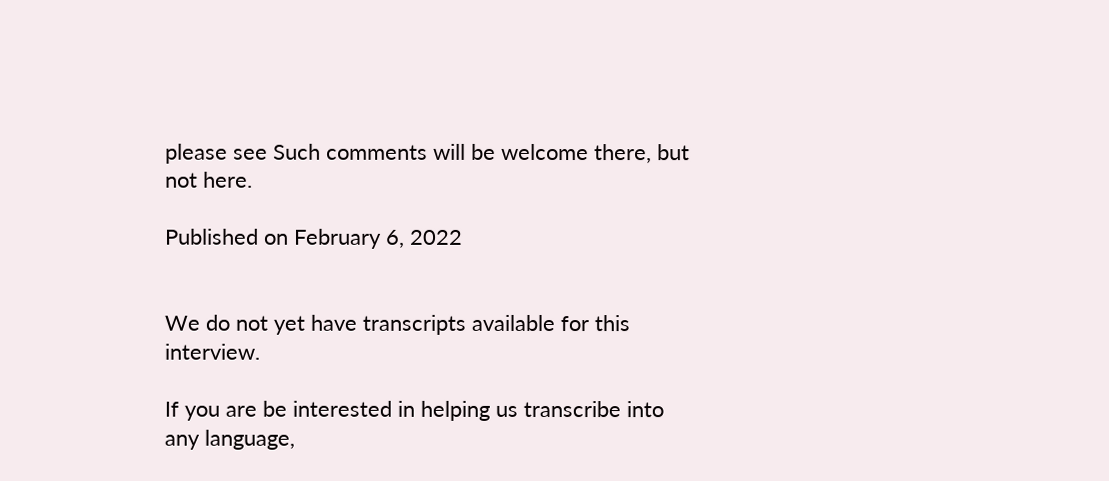please see Such comments will be welcome there, but not here.

Published on February 6, 2022


We do not yet have transcripts available for this interview.

If you are be interested in helping us transcribe into any language,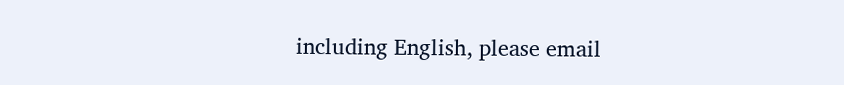including English, please email